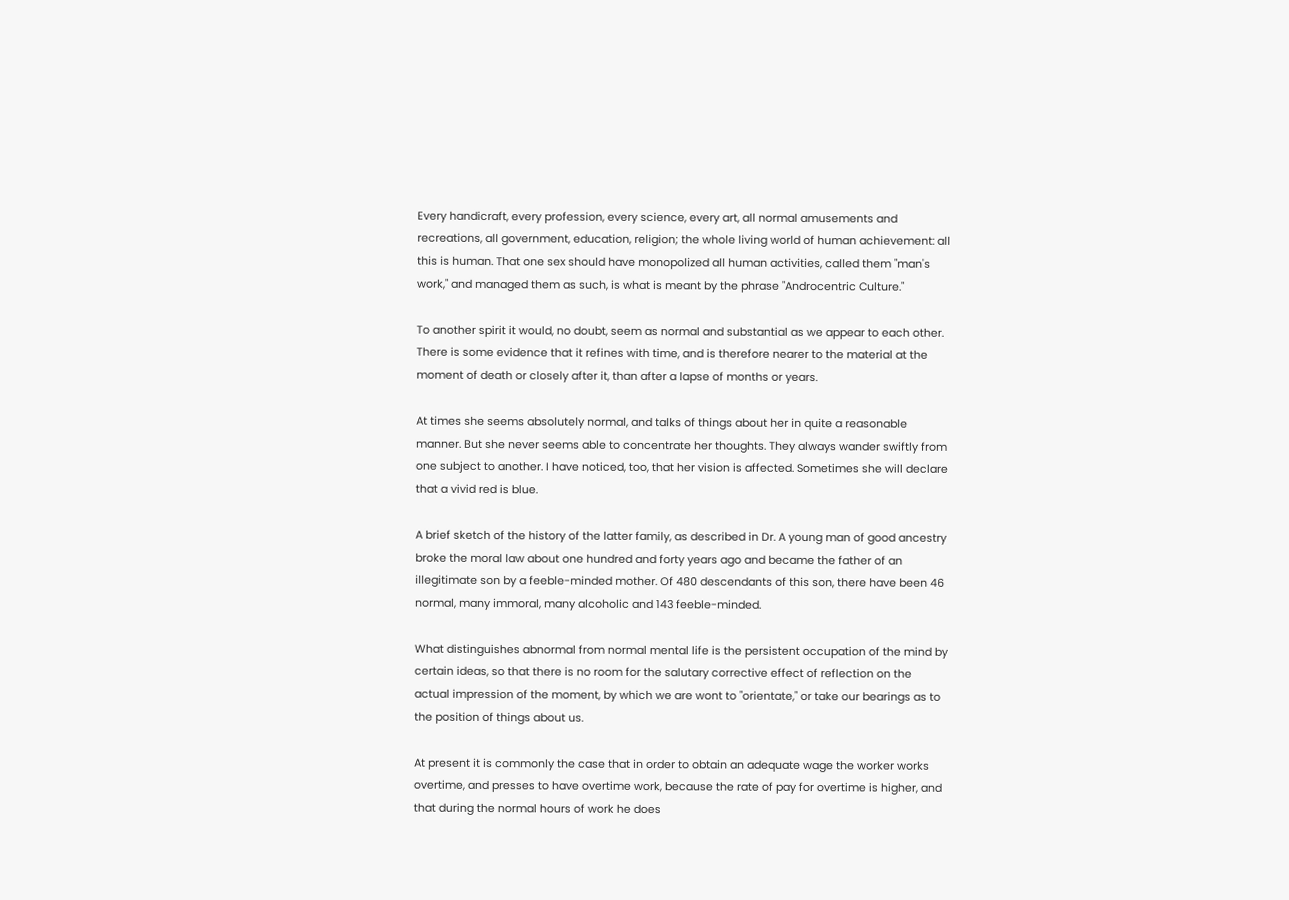Every handicraft, every profession, every science, every art, all normal amusements and recreations, all government, education, religion; the whole living world of human achievement: all this is human. That one sex should have monopolized all human activities, called them "man's work," and managed them as such, is what is meant by the phrase "Androcentric Culture."

To another spirit it would, no doubt, seem as normal and substantial as we appear to each other. There is some evidence that it refines with time, and is therefore nearer to the material at the moment of death or closely after it, than after a lapse of months or years.

At times she seems absolutely normal, and talks of things about her in quite a reasonable manner. But she never seems able to concentrate her thoughts. They always wander swiftly from one subject to another. I have noticed, too, that her vision is affected. Sometimes she will declare that a vivid red is blue.

A brief sketch of the history of the latter family, as described in Dr. A young man of good ancestry broke the moral law about one hundred and forty years ago and became the father of an illegitimate son by a feeble-minded mother. Of 480 descendants of this son, there have been 46 normal, many immoral, many alcoholic and 143 feeble-minded.

What distinguishes abnormal from normal mental life is the persistent occupation of the mind by certain ideas, so that there is no room for the salutary corrective effect of reflection on the actual impression of the moment, by which we are wont to "orientate," or take our bearings as to the position of things about us.

At present it is commonly the case that in order to obtain an adequate wage the worker works overtime, and presses to have overtime work, because the rate of pay for overtime is higher, and that during the normal hours of work he does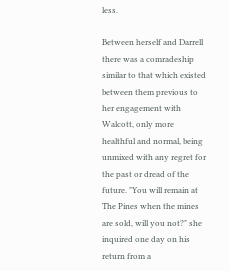less.

Between herself and Darrell there was a comradeship similar to that which existed between them previous to her engagement with Walcott, only more healthful and normal, being unmixed with any regret for the past or dread of the future. "You will remain at The Pines when the mines are sold, will you not?" she inquired one day on his return from a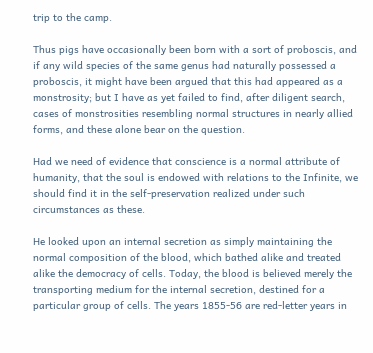trip to the camp.

Thus pigs have occasionally been born with a sort of proboscis, and if any wild species of the same genus had naturally possessed a proboscis, it might have been argued that this had appeared as a monstrosity; but I have as yet failed to find, after diligent search, cases of monstrosities resembling normal structures in nearly allied forms, and these alone bear on the question.

Had we need of evidence that conscience is a normal attribute of humanity, that the soul is endowed with relations to the Infinite, we should find it in the self-preservation realized under such circumstances as these.

He looked upon an internal secretion as simply maintaining the normal composition of the blood, which bathed alike and treated alike the democracy of cells. Today, the blood is believed merely the transporting medium for the internal secretion, destined for a particular group of cells. The years 1855-56 are red-letter years in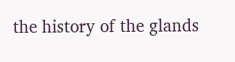the history of the glands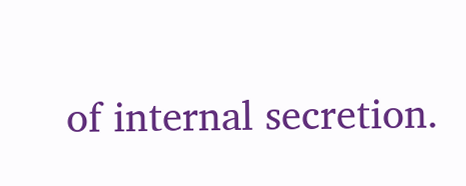of internal secretion.